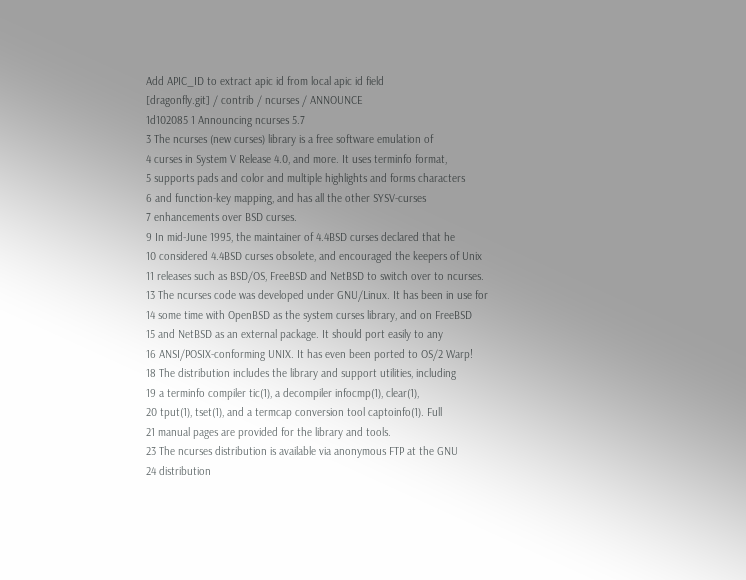Add APIC_ID to extract apic id from local apic id field
[dragonfly.git] / contrib / ncurses / ANNOUNCE
1d102085 1 Announcing ncurses 5.7
3 The ncurses (new curses) library is a free software emulation of
4 curses in System V Release 4.0, and more. It uses terminfo format,
5 supports pads and color and multiple highlights and forms characters
6 and function-key mapping, and has all the other SYSV-curses
7 enhancements over BSD curses.
9 In mid-June 1995, the maintainer of 4.4BSD curses declared that he
10 considered 4.4BSD curses obsolete, and encouraged the keepers of Unix
11 releases such as BSD/OS, FreeBSD and NetBSD to switch over to ncurses.
13 The ncurses code was developed under GNU/Linux. It has been in use for
14 some time with OpenBSD as the system curses library, and on FreeBSD
15 and NetBSD as an external package. It should port easily to any
16 ANSI/POSIX-conforming UNIX. It has even been ported to OS/2 Warp!
18 The distribution includes the library and support utilities, including
19 a terminfo compiler tic(1), a decompiler infocmp(1), clear(1),
20 tput(1), tset(1), and a termcap conversion tool captoinfo(1). Full
21 manual pages are provided for the library and tools.
23 The ncurses distribution is available via anonymous FTP at the GNU
24 distribution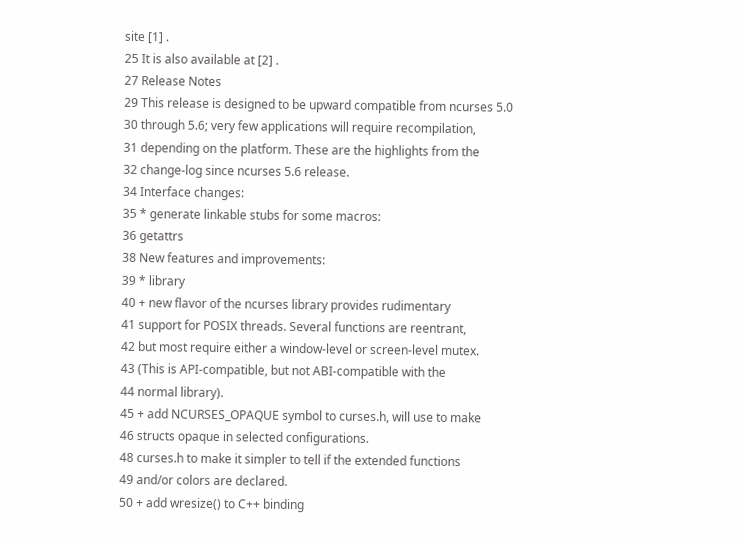site [1] .
25 It is also available at [2] .
27 Release Notes
29 This release is designed to be upward compatible from ncurses 5.0
30 through 5.6; very few applications will require recompilation,
31 depending on the platform. These are the highlights from the
32 change-log since ncurses 5.6 release.
34 Interface changes:
35 * generate linkable stubs for some macros:
36 getattrs
38 New features and improvements:
39 * library
40 + new flavor of the ncurses library provides rudimentary
41 support for POSIX threads. Several functions are reentrant,
42 but most require either a window-level or screen-level mutex.
43 (This is API-compatible, but not ABI-compatible with the
44 normal library).
45 + add NCURSES_OPAQUE symbol to curses.h, will use to make
46 structs opaque in selected configurations.
48 curses.h to make it simpler to tell if the extended functions
49 and/or colors are declared.
50 + add wresize() to C++ binding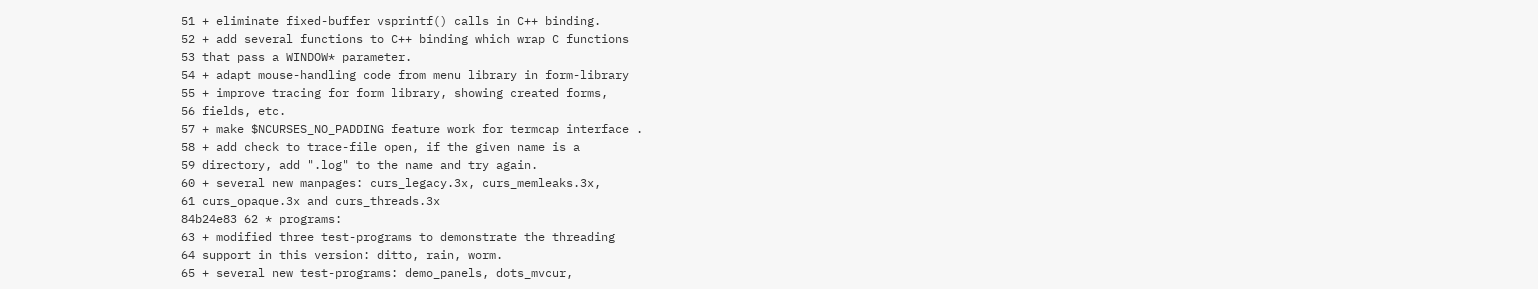51 + eliminate fixed-buffer vsprintf() calls in C++ binding.
52 + add several functions to C++ binding which wrap C functions
53 that pass a WINDOW* parameter.
54 + adapt mouse-handling code from menu library in form-library
55 + improve tracing for form library, showing created forms,
56 fields, etc.
57 + make $NCURSES_NO_PADDING feature work for termcap interface .
58 + add check to trace-file open, if the given name is a
59 directory, add ".log" to the name and try again.
60 + several new manpages: curs_legacy.3x, curs_memleaks.3x,
61 curs_opaque.3x and curs_threads.3x
84b24e83 62 * programs:
63 + modified three test-programs to demonstrate the threading
64 support in this version: ditto, rain, worm.
65 + several new test-programs: demo_panels, dots_mvcur,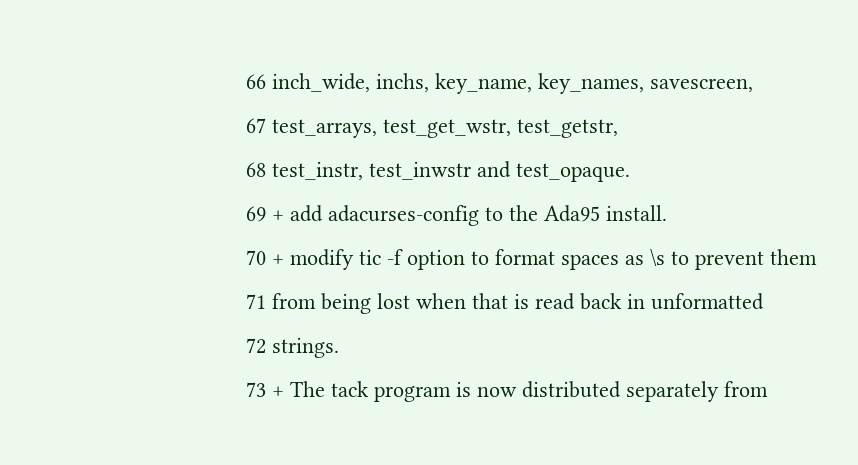66 inch_wide, inchs, key_name, key_names, savescreen,
67 test_arrays, test_get_wstr, test_getstr,
68 test_instr, test_inwstr and test_opaque.
69 + add adacurses-config to the Ada95 install.
70 + modify tic -f option to format spaces as \s to prevent them
71 from being lost when that is read back in unformatted
72 strings.
73 + The tack program is now distributed separately from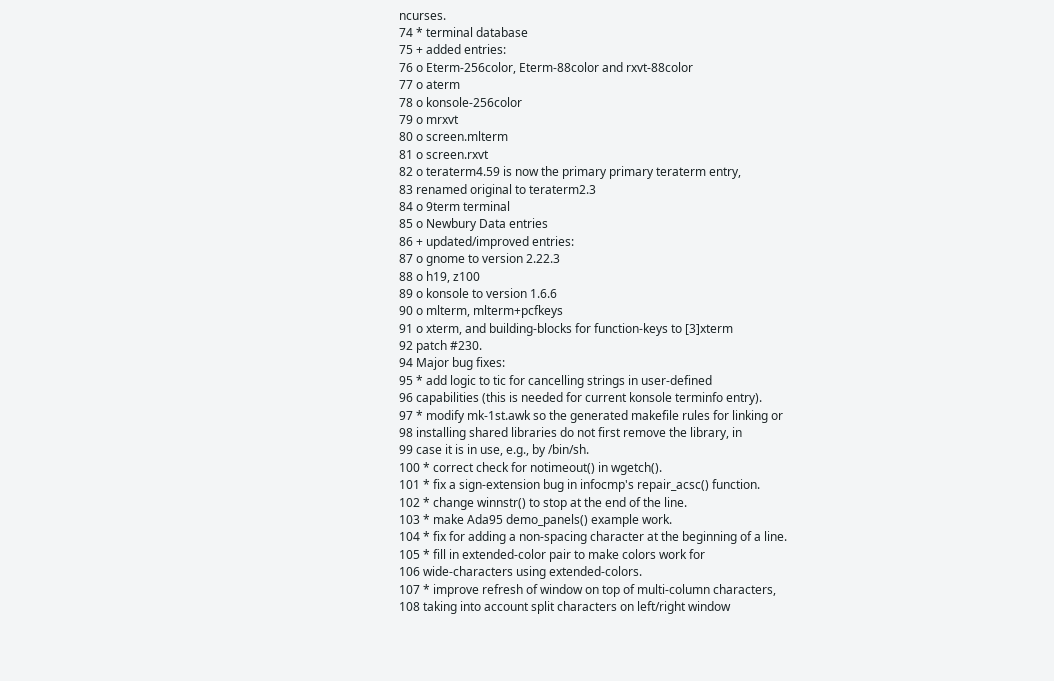ncurses.
74 * terminal database
75 + added entries:
76 o Eterm-256color, Eterm-88color and rxvt-88color
77 o aterm
78 o konsole-256color
79 o mrxvt
80 o screen.mlterm
81 o screen.rxvt
82 o teraterm4.59 is now the primary primary teraterm entry,
83 renamed original to teraterm2.3
84 o 9term terminal
85 o Newbury Data entries
86 + updated/improved entries:
87 o gnome to version 2.22.3
88 o h19, z100
89 o konsole to version 1.6.6
90 o mlterm, mlterm+pcfkeys
91 o xterm, and building-blocks for function-keys to [3]xterm
92 patch #230.
94 Major bug fixes:
95 * add logic to tic for cancelling strings in user-defined
96 capabilities (this is needed for current konsole terminfo entry).
97 * modify mk-1st.awk so the generated makefile rules for linking or
98 installing shared libraries do not first remove the library, in
99 case it is in use, e.g., by /bin/sh.
100 * correct check for notimeout() in wgetch().
101 * fix a sign-extension bug in infocmp's repair_acsc() function.
102 * change winnstr() to stop at the end of the line.
103 * make Ada95 demo_panels() example work.
104 * fix for adding a non-spacing character at the beginning of a line.
105 * fill in extended-color pair to make colors work for
106 wide-characters using extended-colors.
107 * improve refresh of window on top of multi-column characters,
108 taking into account split characters on left/right window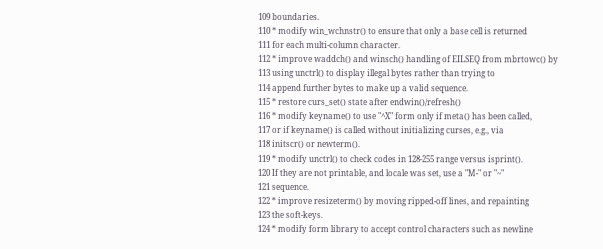109 boundaries.
110 * modify win_wchnstr() to ensure that only a base cell is returned
111 for each multi-column character.
112 * improve waddch() and winsch() handling of EILSEQ from mbrtowc() by
113 using unctrl() to display illegal bytes rather than trying to
114 append further bytes to make up a valid sequence.
115 * restore curs_set() state after endwin()/refresh()
116 * modify keyname() to use "^X" form only if meta() has been called,
117 or if keyname() is called without initializing curses, e.g., via
118 initscr() or newterm().
119 * modify unctrl() to check codes in 128-255 range versus isprint().
120 If they are not printable, and locale was set, use a "M-" or "~"
121 sequence.
122 * improve resizeterm() by moving ripped-off lines, and repainting
123 the soft-keys.
124 * modify form library to accept control characters such as newline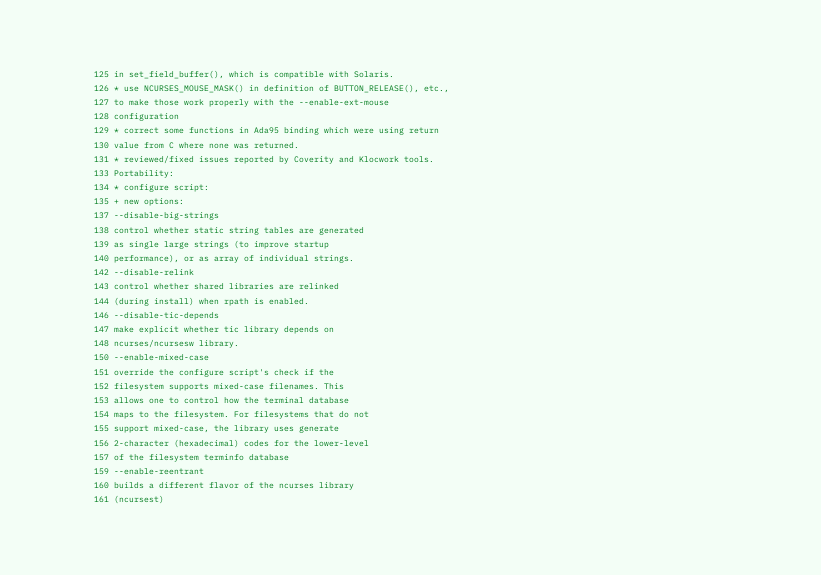125 in set_field_buffer(), which is compatible with Solaris.
126 * use NCURSES_MOUSE_MASK() in definition of BUTTON_RELEASE(), etc.,
127 to make those work properly with the --enable-ext-mouse
128 configuration
129 * correct some functions in Ada95 binding which were using return
130 value from C where none was returned.
131 * reviewed/fixed issues reported by Coverity and Klocwork tools.
133 Portability:
134 * configure script:
135 + new options:
137 --disable-big-strings
138 control whether static string tables are generated
139 as single large strings (to improve startup
140 performance), or as array of individual strings.
142 --disable-relink
143 control whether shared libraries are relinked
144 (during install) when rpath is enabled.
146 --disable-tic-depends
147 make explicit whether tic library depends on
148 ncurses/ncursesw library.
150 --enable-mixed-case
151 override the configure script's check if the
152 filesystem supports mixed-case filenames. This
153 allows one to control how the terminal database
154 maps to the filesystem. For filesystems that do not
155 support mixed-case, the library uses generate
156 2-character (hexadecimal) codes for the lower-level
157 of the filesystem terminfo database
159 --enable-reentrant
160 builds a different flavor of the ncurses library
161 (ncursest)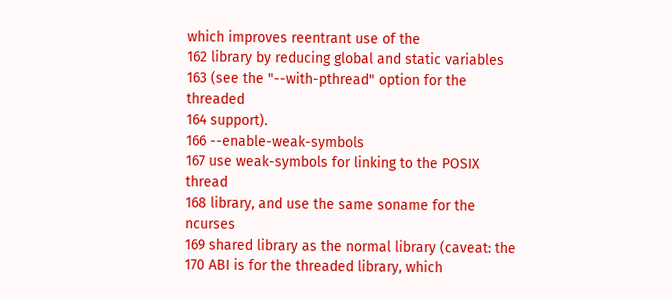which improves reentrant use of the
162 library by reducing global and static variables
163 (see the "--with-pthread" option for the threaded
164 support).
166 --enable-weak-symbols
167 use weak-symbols for linking to the POSIX thread
168 library, and use the same soname for the ncurses
169 shared library as the normal library (caveat: the
170 ABI is for the threaded library, which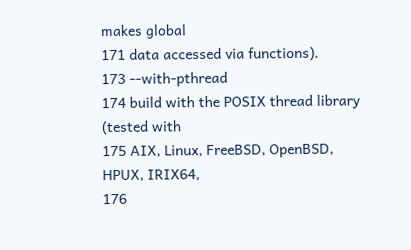makes global
171 data accessed via functions).
173 --with-pthread
174 build with the POSIX thread library (tested with
175 AIX, Linux, FreeBSD, OpenBSD, HPUX, IRIX64,
176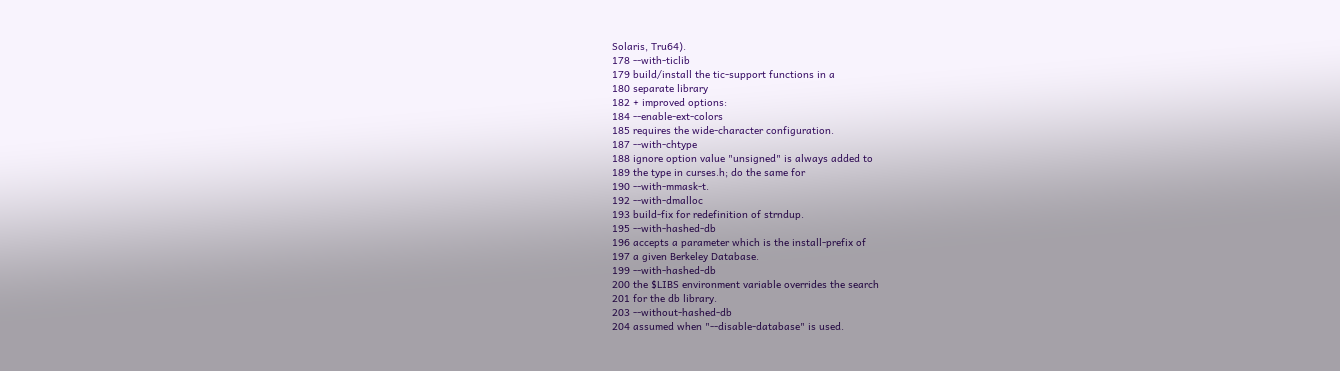Solaris, Tru64).
178 --with-ticlib
179 build/install the tic-support functions in a
180 separate library
182 + improved options:
184 --enable-ext-colors
185 requires the wide-character configuration.
187 --with-chtype
188 ignore option value "unsigned" is always added to
189 the type in curses.h; do the same for
190 --with-mmask-t.
192 --with-dmalloc
193 build-fix for redefinition of strndup.
195 --with-hashed-db
196 accepts a parameter which is the install-prefix of
197 a given Berkeley Database.
199 --with-hashed-db
200 the $LIBS environment variable overrides the search
201 for the db library.
203 --without-hashed-db
204 assumed when "--disable-database" is used.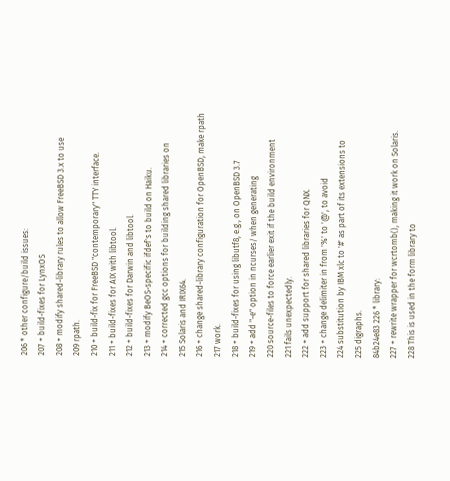206 * other configure/build issues:
207 + build-fixes for LynxOS
208 + modify shared-library rules to allow FreeBSD 3.x to use
209 rpath.
210 + build-fix for FreeBSD "contemporary" TTY interface.
211 + build-fixes for AIX with libtool.
212 + build-fixes for Darwin and libtool.
213 + modify BeOS-specific ifdef's to build on Haiku.
214 + corrected gcc options for building shared libraries on
215 Solaris and IRIX64.
216 + change shared-library configuration for OpenBSD, make rpath
217 work.
218 + build-fixes for using libutf8, e.g., on OpenBSD 3.7
219 + add "-e" option in ncurses/ when generating
220 source-files to force earlier exit if the build environment
221 fails unexpectedly.
222 + add support for shared libraries for QNX.
223 + change delimiter in from '%' to '@', to avoid
224 substitution by IBM xlc to '#' as part of its extensions to
225 digraphs.
84b24e83 226 * library:
227 + rewrite wrapper for wcrtomb(), making it work on Solaris.
228 This is used in the form library to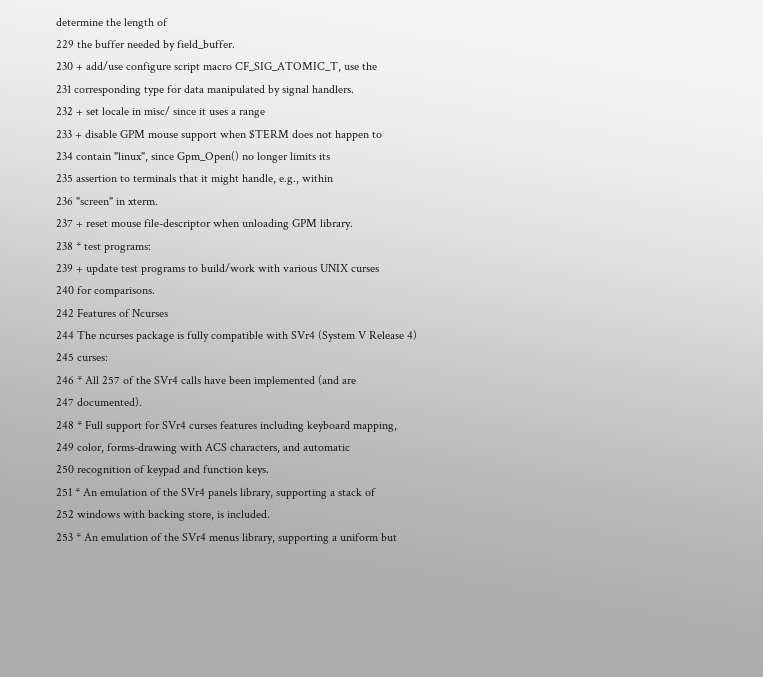determine the length of
229 the buffer needed by field_buffer.
230 + add/use configure script macro CF_SIG_ATOMIC_T, use the
231 corresponding type for data manipulated by signal handlers.
232 + set locale in misc/ since it uses a range
233 + disable GPM mouse support when $TERM does not happen to
234 contain "linux", since Gpm_Open() no longer limits its
235 assertion to terminals that it might handle, e.g., within
236 "screen" in xterm.
237 + reset mouse file-descriptor when unloading GPM library.
238 * test programs:
239 + update test programs to build/work with various UNIX curses
240 for comparisons.
242 Features of Ncurses
244 The ncurses package is fully compatible with SVr4 (System V Release 4)
245 curses:
246 * All 257 of the SVr4 calls have been implemented (and are
247 documented).
248 * Full support for SVr4 curses features including keyboard mapping,
249 color, forms-drawing with ACS characters, and automatic
250 recognition of keypad and function keys.
251 * An emulation of the SVr4 panels library, supporting a stack of
252 windows with backing store, is included.
253 * An emulation of the SVr4 menus library, supporting a uniform but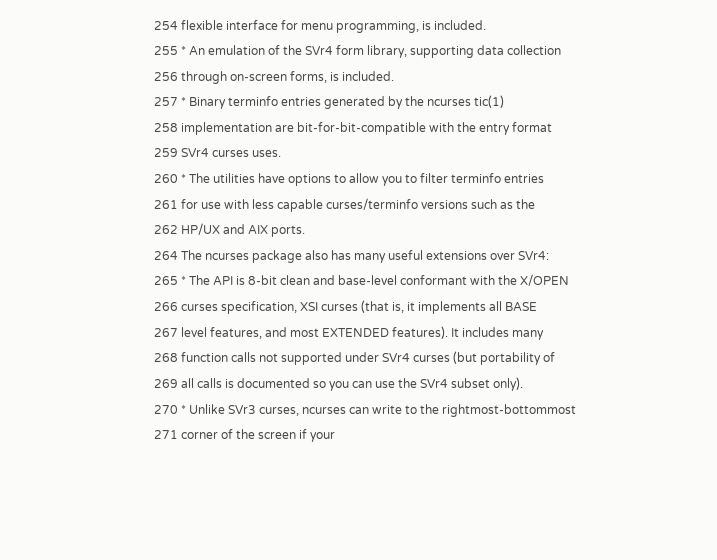254 flexible interface for menu programming, is included.
255 * An emulation of the SVr4 form library, supporting data collection
256 through on-screen forms, is included.
257 * Binary terminfo entries generated by the ncurses tic(1)
258 implementation are bit-for-bit-compatible with the entry format
259 SVr4 curses uses.
260 * The utilities have options to allow you to filter terminfo entries
261 for use with less capable curses/terminfo versions such as the
262 HP/UX and AIX ports.
264 The ncurses package also has many useful extensions over SVr4:
265 * The API is 8-bit clean and base-level conformant with the X/OPEN
266 curses specification, XSI curses (that is, it implements all BASE
267 level features, and most EXTENDED features). It includes many
268 function calls not supported under SVr4 curses (but portability of
269 all calls is documented so you can use the SVr4 subset only).
270 * Unlike SVr3 curses, ncurses can write to the rightmost-bottommost
271 corner of the screen if your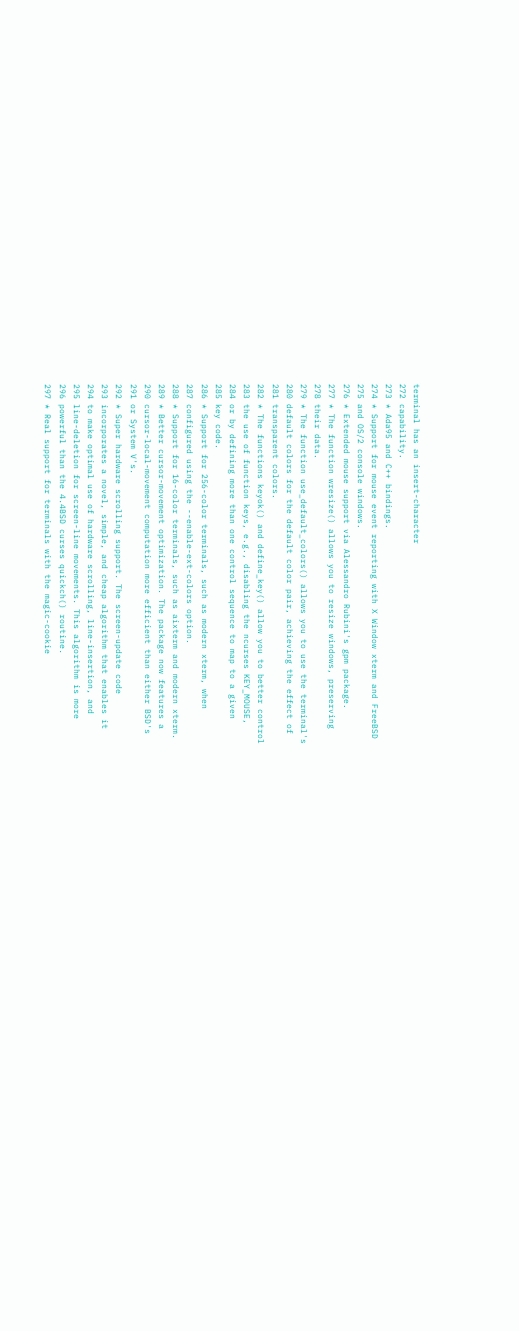terminal has an insert-character
272 capability.
273 * Ada95 and C++ bindings.
274 * Support for mouse event reporting with X Window xterm and FreeBSD
275 and OS/2 console windows.
276 * Extended mouse support via Alessandro Rubini's gpm package.
277 * The function wresize() allows you to resize windows, preserving
278 their data.
279 * The function use_default_colors() allows you to use the terminal's
280 default colors for the default color pair, achieving the effect of
281 transparent colors.
282 * The functions keyok() and define_key() allow you to better control
283 the use of function keys, e.g., disabling the ncurses KEY_MOUSE,
284 or by defining more than one control sequence to map to a given
285 key code.
286 * Support for 256-color terminals, such as modern xterm, when
287 configured using the --enable-ext-colors option.
288 * Support for 16-color terminals, such as aixterm and modern xterm.
289 * Better cursor-movement optimization. The package now features a
290 cursor-local-movement computation more efficient than either BSD's
291 or System V's.
292 * Super hardware scrolling support. The screen-update code
293 incorporates a novel, simple, and cheap algorithm that enables it
294 to make optimal use of hardware scrolling, line-insertion, and
295 line-deletion for screen-line movements. This algorithm is more
296 powerful than the 4.4BSD curses quickch() routine.
297 * Real support for terminals with the magic-cookie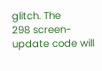glitch. The
298 screen-update code will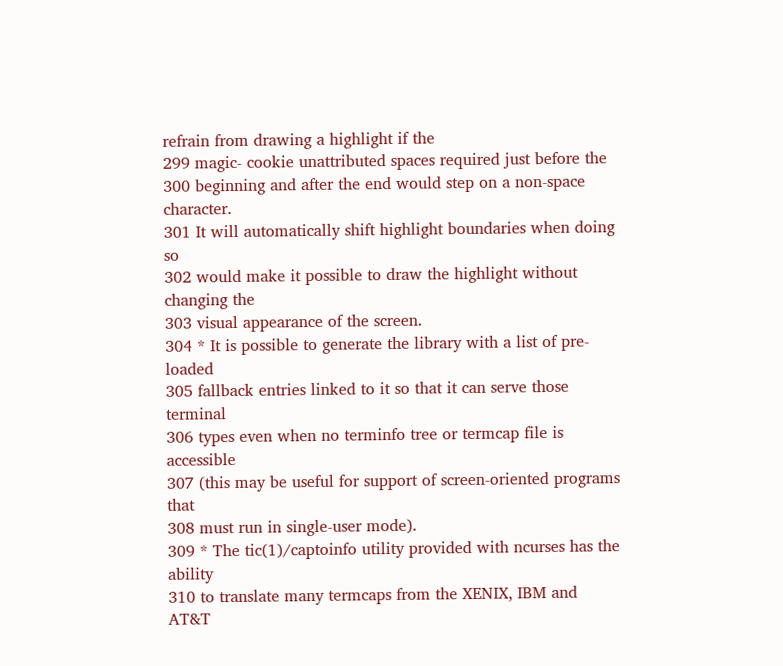refrain from drawing a highlight if the
299 magic- cookie unattributed spaces required just before the
300 beginning and after the end would step on a non-space character.
301 It will automatically shift highlight boundaries when doing so
302 would make it possible to draw the highlight without changing the
303 visual appearance of the screen.
304 * It is possible to generate the library with a list of pre-loaded
305 fallback entries linked to it so that it can serve those terminal
306 types even when no terminfo tree or termcap file is accessible
307 (this may be useful for support of screen-oriented programs that
308 must run in single-user mode).
309 * The tic(1)/captoinfo utility provided with ncurses has the ability
310 to translate many termcaps from the XENIX, IBM and AT&T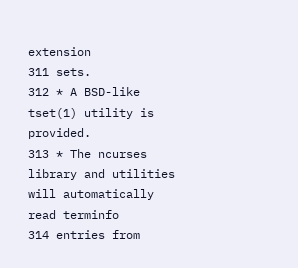extension
311 sets.
312 * A BSD-like tset(1) utility is provided.
313 * The ncurses library and utilities will automatically read terminfo
314 entries from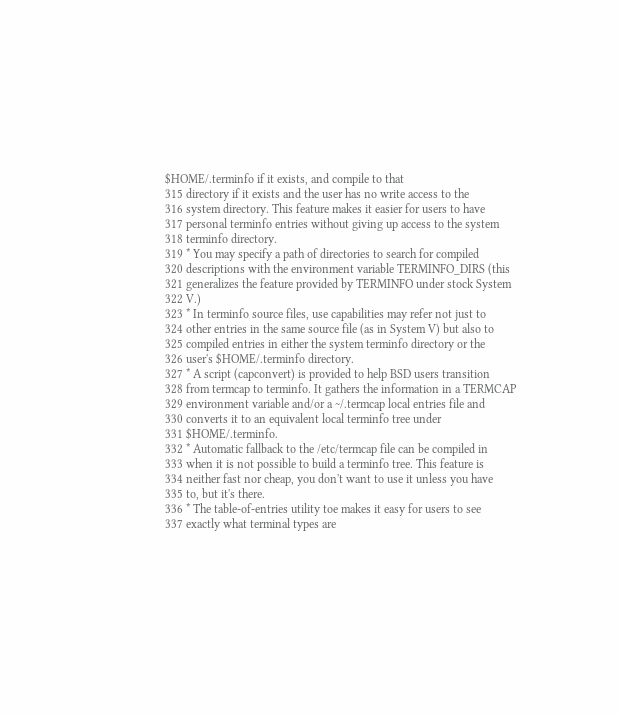$HOME/.terminfo if it exists, and compile to that
315 directory if it exists and the user has no write access to the
316 system directory. This feature makes it easier for users to have
317 personal terminfo entries without giving up access to the system
318 terminfo directory.
319 * You may specify a path of directories to search for compiled
320 descriptions with the environment variable TERMINFO_DIRS (this
321 generalizes the feature provided by TERMINFO under stock System
322 V.)
323 * In terminfo source files, use capabilities may refer not just to
324 other entries in the same source file (as in System V) but also to
325 compiled entries in either the system terminfo directory or the
326 user's $HOME/.terminfo directory.
327 * A script (capconvert) is provided to help BSD users transition
328 from termcap to terminfo. It gathers the information in a TERMCAP
329 environment variable and/or a ~/.termcap local entries file and
330 converts it to an equivalent local terminfo tree under
331 $HOME/.terminfo.
332 * Automatic fallback to the /etc/termcap file can be compiled in
333 when it is not possible to build a terminfo tree. This feature is
334 neither fast nor cheap, you don't want to use it unless you have
335 to, but it's there.
336 * The table-of-entries utility toe makes it easy for users to see
337 exactly what terminal types are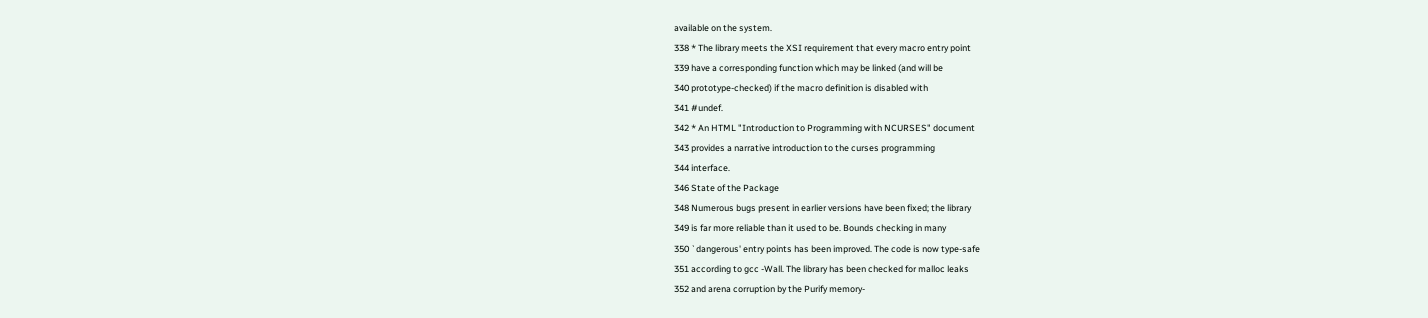available on the system.
338 * The library meets the XSI requirement that every macro entry point
339 have a corresponding function which may be linked (and will be
340 prototype-checked) if the macro definition is disabled with
341 #undef.
342 * An HTML "Introduction to Programming with NCURSES" document
343 provides a narrative introduction to the curses programming
344 interface.
346 State of the Package
348 Numerous bugs present in earlier versions have been fixed; the library
349 is far more reliable than it used to be. Bounds checking in many
350 `dangerous' entry points has been improved. The code is now type-safe
351 according to gcc -Wall. The library has been checked for malloc leaks
352 and arena corruption by the Purify memory-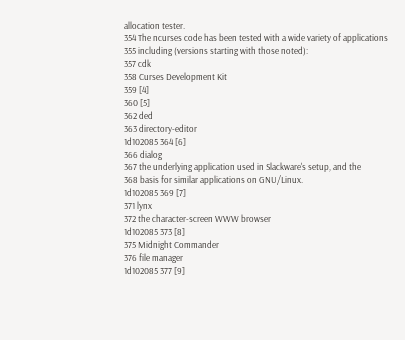allocation tester.
354 The ncurses code has been tested with a wide variety of applications
355 including (versions starting with those noted):
357 cdk
358 Curses Development Kit
359 [4]
360 [5]
362 ded
363 directory-editor
1d102085 364 [6]
366 dialog
367 the underlying application used in Slackware's setup, and the
368 basis for similar applications on GNU/Linux.
1d102085 369 [7]
371 lynx
372 the character-screen WWW browser
1d102085 373 [8]
375 Midnight Commander
376 file manager
1d102085 377 [9]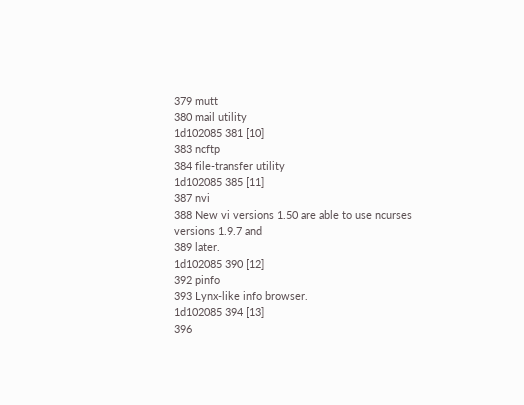379 mutt
380 mail utility
1d102085 381 [10]
383 ncftp
384 file-transfer utility
1d102085 385 [11]
387 nvi
388 New vi versions 1.50 are able to use ncurses versions 1.9.7 and
389 later.
1d102085 390 [12]
392 pinfo
393 Lynx-like info browser.
1d102085 394 [13]
396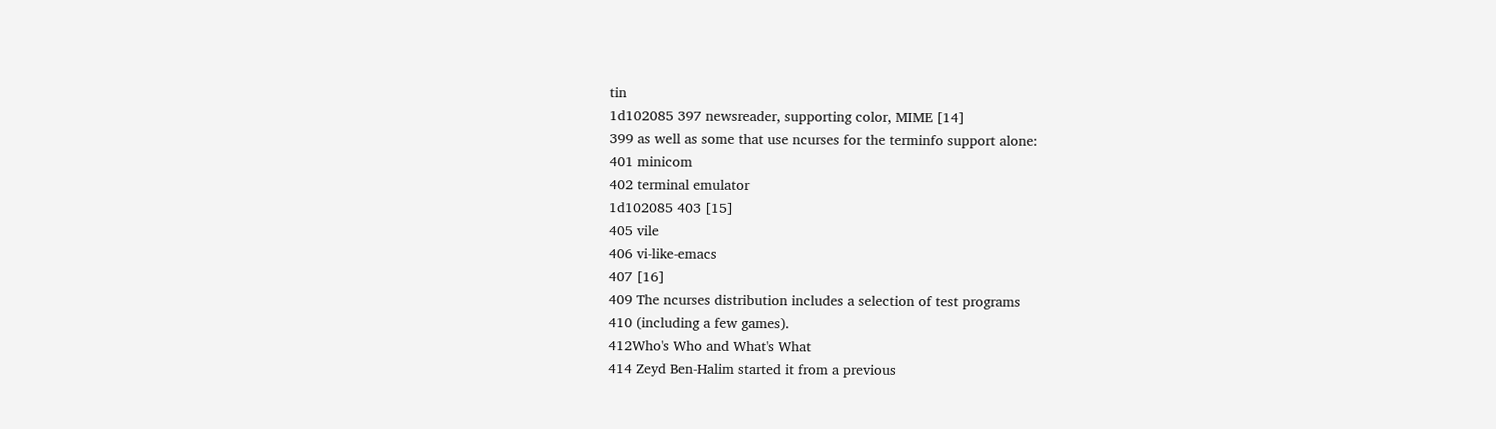tin
1d102085 397 newsreader, supporting color, MIME [14]
399 as well as some that use ncurses for the terminfo support alone:
401 minicom
402 terminal emulator
1d102085 403 [15]
405 vile
406 vi-like-emacs
407 [16]
409 The ncurses distribution includes a selection of test programs
410 (including a few games).
412Who's Who and What's What
414 Zeyd Ben-Halim started it from a previous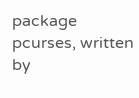package pcurses, written by